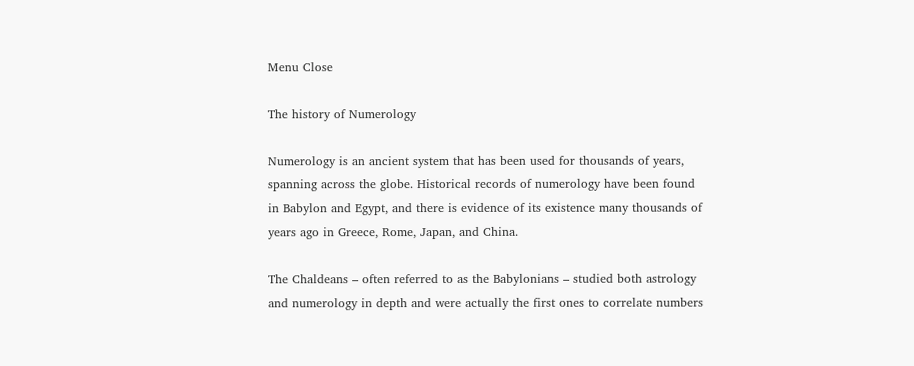Menu Close

The history of Numerology

Numerology is an ancient system that has been used for thousands of years, spanning across the globe. Historical records of numerology have been found in Babylon and Egypt, and there is evidence of its existence many thousands of years ago in Greece, Rome, Japan, and China.

The Chaldeans – often referred to as the Babylonians – studied both astrology and numerology in depth and were actually the first ones to correlate numbers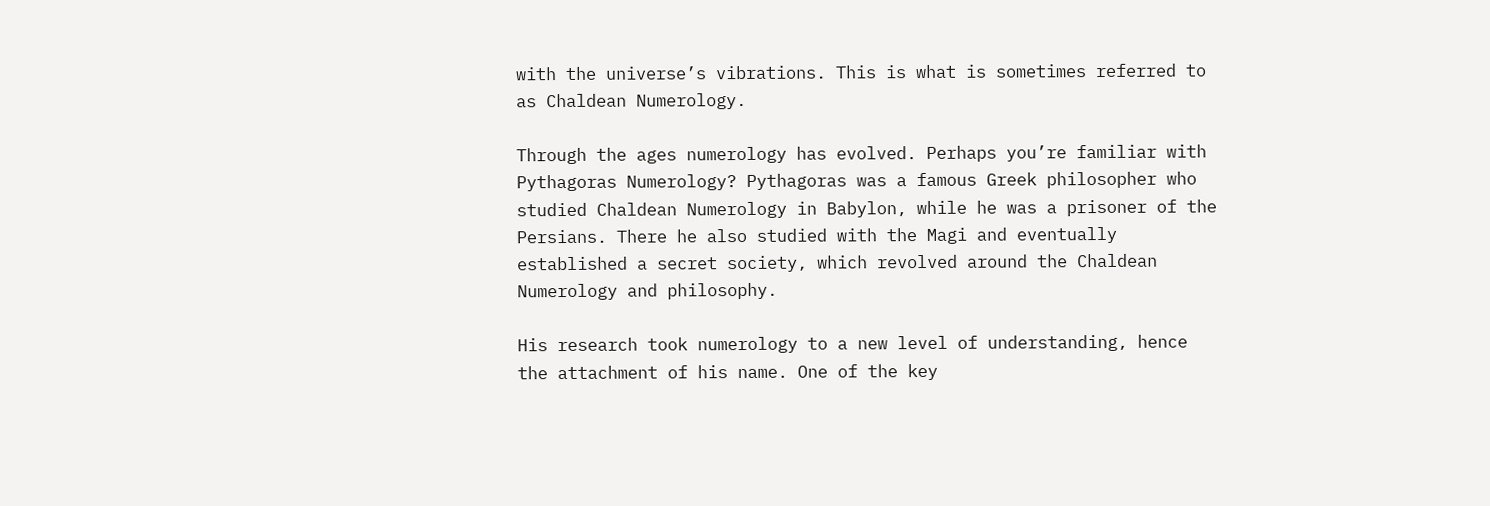with the universe’s vibrations. This is what is sometimes referred to as Chaldean Numerology.

Through the ages numerology has evolved. Perhaps you’re familiar with Pythagoras Numerology? Pythagoras was a famous Greek philosopher who studied Chaldean Numerology in Babylon, while he was a prisoner of the Persians. There he also studied with the Magi and eventually established a secret society, which revolved around the Chaldean Numerology and philosophy.

His research took numerology to a new level of understanding, hence the attachment of his name. One of the key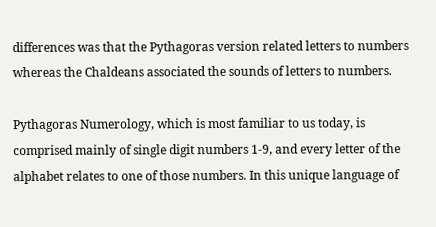differences was that the Pythagoras version related letters to numbers whereas the Chaldeans associated the sounds of letters to numbers.

Pythagoras Numerology, which is most familiar to us today, is comprised mainly of single digit numbers 1-9, and every letter of the alphabet relates to one of those numbers. In this unique language of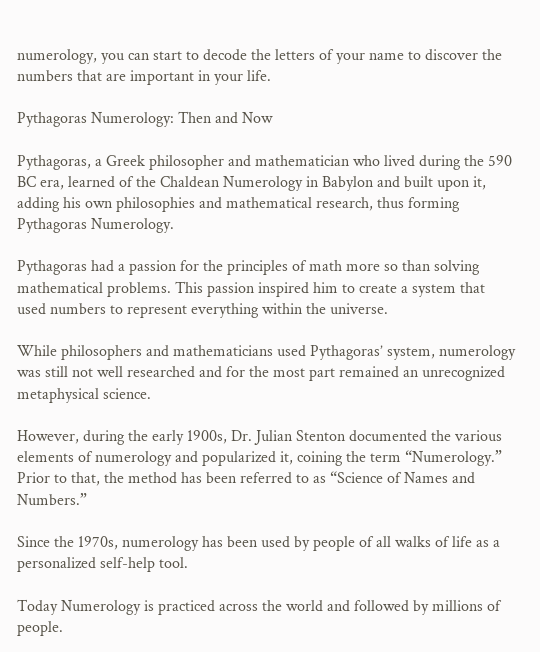numerology, you can start to decode the letters of your name to discover the numbers that are important in your life.

Pythagoras Numerology: Then and Now

Pythagoras, a Greek philosopher and mathematician who lived during the 590 BC era, learned of the Chaldean Numerology in Babylon and built upon it, adding his own philosophies and mathematical research, thus forming Pythagoras Numerology.

Pythagoras had a passion for the principles of math more so than solving mathematical problems. This passion inspired him to create a system that used numbers to represent everything within the universe.

While philosophers and mathematicians used Pythagoras’ system, numerology was still not well researched and for the most part remained an unrecognized metaphysical science.

However, during the early 1900s, Dr. Julian Stenton documented the various elements of numerology and popularized it, coining the term “Numerology.” Prior to that, the method has been referred to as “Science of Names and Numbers.”

Since the 1970s, numerology has been used by people of all walks of life as a personalized self-help tool.

Today Numerology is practiced across the world and followed by millions of people.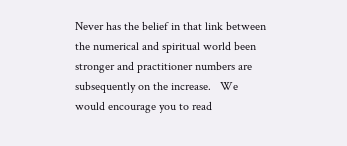Never has the belief in that link between the numerical and spiritual world been stronger and practitioner numbers are subsequently on the increase.   We would encourage you to read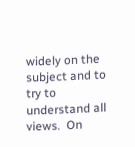widely on the subject and to try to understand all views.  On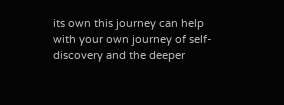its own this journey can help with your own journey of self-discovery and the deeper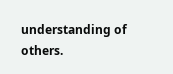understanding of others.